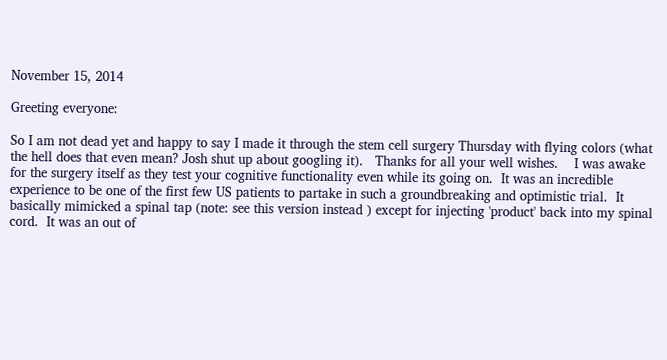November 15, 2014

Greeting everyone:

So I am not dead yet and happy to say I made it through the stem cell surgery Thursday with flying colors (what the hell does that even mean? Josh shut up about googling it).   Thanks for all your well wishes.    I was awake for the surgery itself as they test your cognitive functionality even while its going on.  It was an incredible experience to be one of the first few US patients to partake in such a groundbreaking and optimistic trial.  It basically mimicked a spinal tap (note: see this version instead ) except for injecting 'product' back into my spinal cord.  It was an out of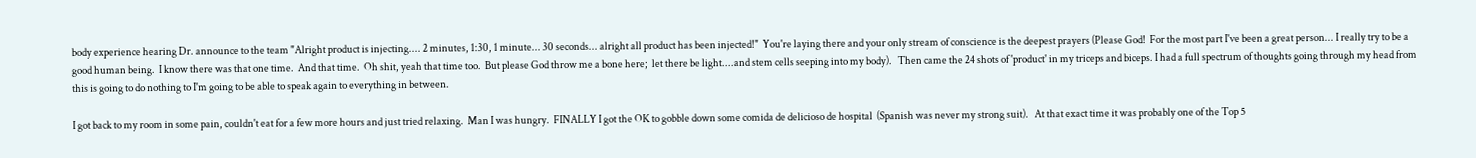body experience hearing Dr. announce to the team "Alright product is injecting.... 2 minutes, 1:30, 1 minute... 30 seconds... alright all product has been injected!"  You're laying there and your only stream of conscience is the deepest prayers (Please God!  For the most part I've been a great person... I really try to be a good human being.  I know there was that one time.  And that time.  Oh shit, yeah that time too.  But please God throw me a bone here;  let there be light....and stem cells seeping into my body).   Then came the 24 shots of 'product' in my triceps and biceps. I had a full spectrum of thoughts going through my head from this is going to do nothing to I'm going to be able to speak again to everything in between.

I got back to my room in some pain, couldn't eat for a few more hours and just tried relaxing.  Man I was hungry.  FINALLY I got the OK to gobble down some comida de delicioso de hospital  (Spanish was never my strong suit).   At that exact time it was probably one of the Top 5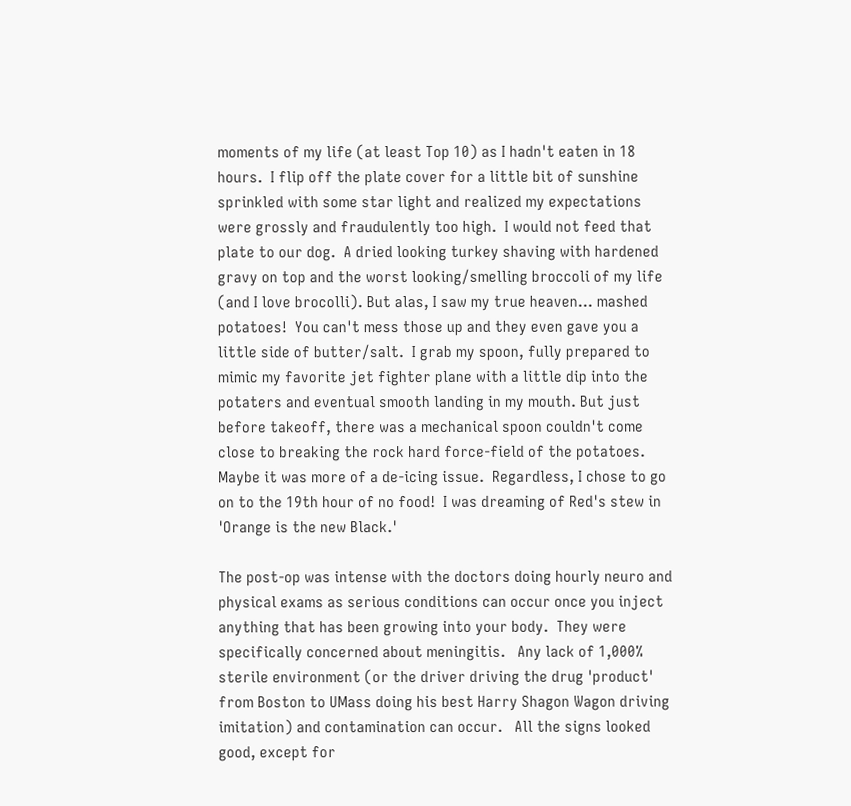moments of my life (at least Top 10) as I hadn't eaten in 18 hours.  I flip off the plate cover for a little bit of sunshine sprinkled with some star light and realized my expectations were grossly and fraudulently too high.  I would not feed that plate to our dog.  A dried looking turkey shaving with hardened gravy on top and the worst looking/smelling broccoli of my life (and I love brocolli). But alas, I saw my true heaven... mashed potatoes!  You can't mess those up and they even gave you a little side of butter/salt.  I grab my spoon, fully prepared to mimic my favorite jet fighter plane with a little dip into the potaters and eventual smooth landing in my mouth. But just before takeoff, there was a mechanical spoon couldn't come close to breaking the rock hard force-field of the potatoes.  Maybe it was more of a de-icing issue.  Regardless, I chose to go on to the 19th hour of no food!  I was dreaming of Red's stew in 'Orange is the new Black.'

The post-op was intense with the doctors doing hourly neuro and physical exams as serious conditions can occur once you inject anything that has been growing into your body.  They were specifically concerned about meningitis.   Any lack of 1,000% sterile environment (or the driver driving the drug 'product' from Boston to UMass doing his best Harry Shagon Wagon driving imitation) and contamination can occur.   All the signs looked good, except for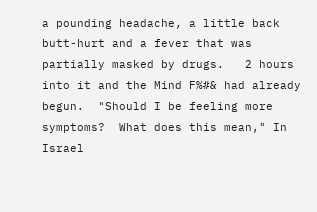a pounding headache, a little back butt-hurt and a fever that was partially masked by drugs.   2 hours into it and the Mind F%#& had already begun.  "Should I be feeling more symptoms?  What does this mean," In Israel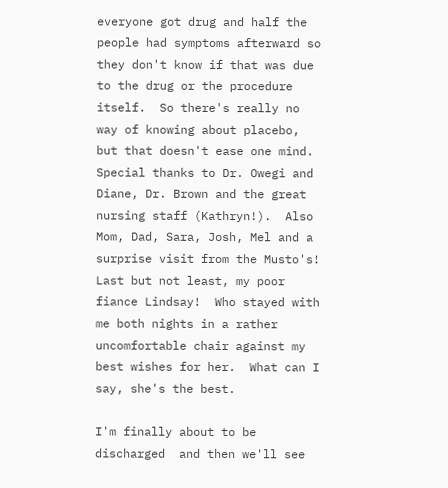everyone got drug and half the people had symptoms afterward so they don't know if that was due to the drug or the procedure itself.  So there's really no way of knowing about placebo, but that doesn't ease one mind.   Special thanks to Dr. Owegi and Diane, Dr. Brown and the great nursing staff (Kathryn!).  Also Mom, Dad, Sara, Josh, Mel and a surprise visit from the Musto's!  Last but not least, my poor fiance Lindsay!  Who stayed with me both nights in a rather uncomfortable chair against my best wishes for her.  What can I say, she's the best.

I'm finally about to be discharged  and then we'll see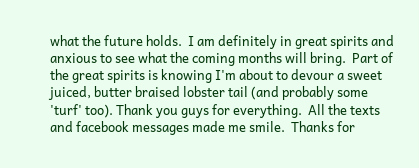what the future holds.  I am definitely in great spirits and anxious to see what the coming months will bring.  Part of the great spirits is knowing I'm about to devour a sweet juiced, butter braised lobster tail (and probably some 'turf' too). Thank you guys for everything.  All the texts and facebook messages made me smile.  Thanks for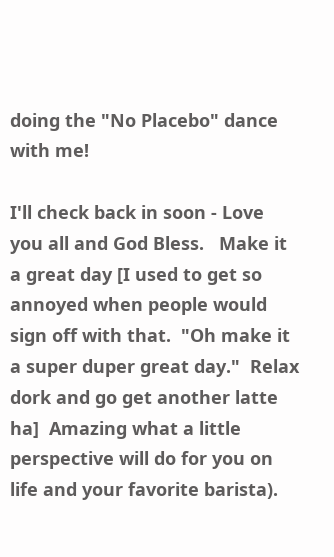doing the "No Placebo" dance with me!

I'll check back in soon - Love you all and God Bless.   Make it a great day [I used to get so annoyed when people would sign off with that.  "Oh make it a super duper great day."  Relax dork and go get another latte ha]  Amazing what a little perspective will do for you on life and your favorite barista).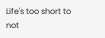Life's too short to not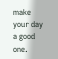make your day a good one.